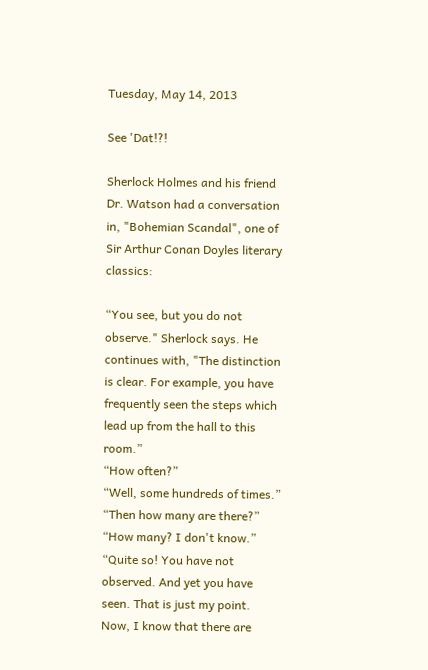Tuesday, May 14, 2013

See 'Dat!?!

Sherlock Holmes and his friend Dr. Watson had a conversation in, "Bohemian Scandal", one of Sir Arthur Conan Doyles literary classics:

“You see, but you do not observe." Sherlock says. He continues with, "The distinction is clear. For example, you have frequently seen the steps which lead up from the hall to this room.”
“How often?”
“Well, some hundreds of times.”
“Then how many are there?”
“How many? I don't know.”
“Quite so! You have not observed. And yet you have seen. That is just my point. Now, I know that there are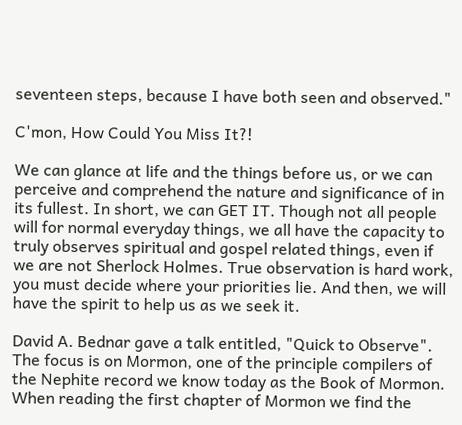seventeen steps, because I have both seen and observed."

C'mon, How Could You Miss It?!

We can glance at life and the things before us, or we can perceive and comprehend the nature and significance of in its fullest. In short, we can GET IT. Though not all people will for normal everyday things, we all have the capacity to truly observes spiritual and gospel related things, even if we are not Sherlock Holmes. True observation is hard work, you must decide where your priorities lie. And then, we will have the spirit to help us as we seek it.

David A. Bednar gave a talk entitled, "Quick to Observe". The focus is on Mormon, one of the principle compilers of the Nephite record we know today as the Book of Mormon. When reading the first chapter of Mormon we find the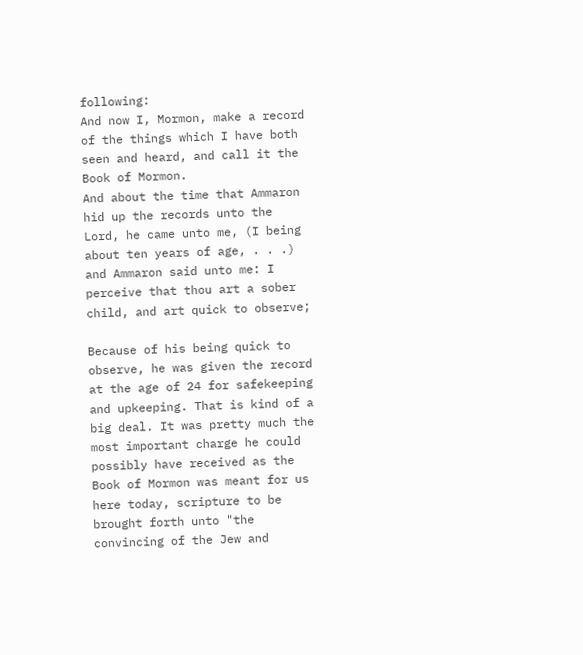following:
And now I, Mormon, make a record of the things which I have both seen and heard, and call it the Book of Mormon.
And about the time that Ammaron hid up the records unto the Lord, he came unto me, (I being about ten years of age, . . .) and Ammaron said unto me: I perceive that thou art a sober child, and art quick to observe;

Because of his being quick to observe, he was given the record at the age of 24 for safekeeping and upkeeping. That is kind of a big deal. It was pretty much the most important charge he could possibly have received as the Book of Mormon was meant for us here today, scripture to be brought forth unto "the convincing of the Jew and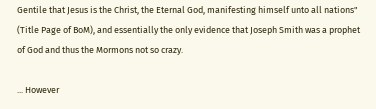Gentile that Jesus is the Christ, the Eternal God, manifesting himself unto all nations" (Title Page of BoM), and essentially the only evidence that Joseph Smith was a prophet of God and thus the Mormons not so crazy.

... However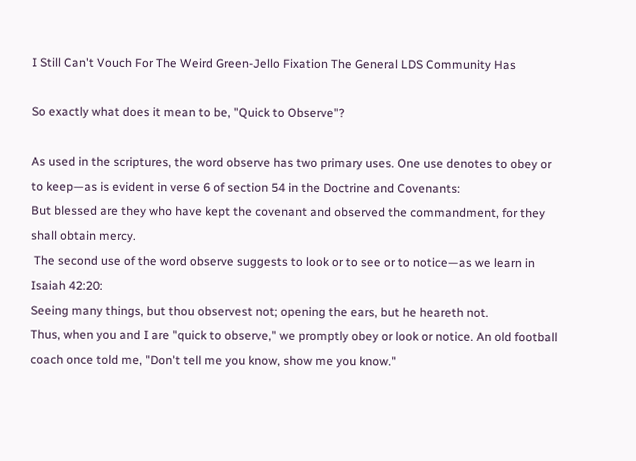I Still Can't Vouch For The Weird Green-Jello Fixation The General LDS Community Has

So exactly what does it mean to be, "Quick to Observe"?

As used in the scriptures, the word observe has two primary uses. One use denotes to obey or to keep—as is evident in verse 6 of section 54 in the Doctrine and Covenants:
But blessed are they who have kept the covenant and observed the commandment, for they shall obtain mercy.
 The second use of the word observe suggests to look or to see or to notice—as we learn in Isaiah 42:20:
Seeing many things, but thou observest not; opening the ears, but he heareth not.
Thus, when you and I are "quick to observe," we promptly obey or look or notice. An old football coach once told me, "Don't tell me you know, show me you know."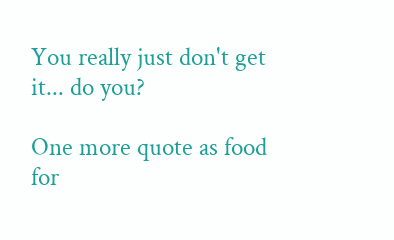You really just don't get it... do you?

One more quote as food for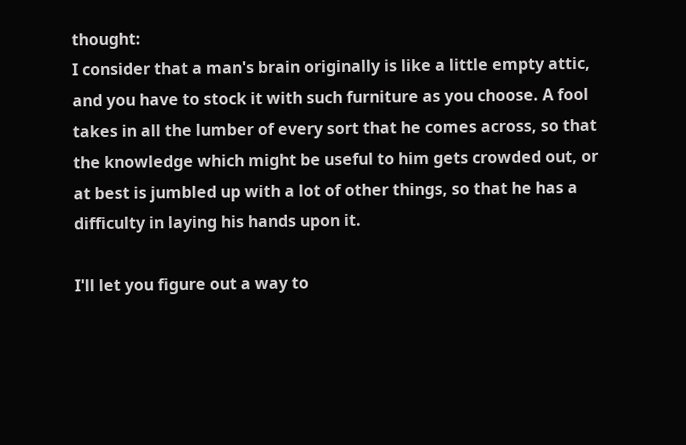thought:
I consider that a man's brain originally is like a little empty attic, and you have to stock it with such furniture as you choose. A fool takes in all the lumber of every sort that he comes across, so that the knowledge which might be useful to him gets crowded out, or at best is jumbled up with a lot of other things, so that he has a difficulty in laying his hands upon it.

I'll let you figure out a way to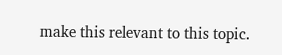make this relevant to this topic.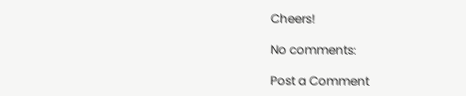Cheers!

No comments:

Post a Comment